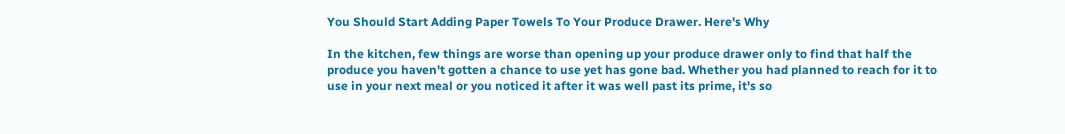You Should Start Adding Paper Towels To Your Produce Drawer. Here's Why

In the kitchen, few things are worse than opening up your produce drawer only to find that half the produce you haven't gotten a chance to use yet has gone bad. Whether you had planned to reach for it to use in your next meal or you noticed it after it was well past its prime, it's so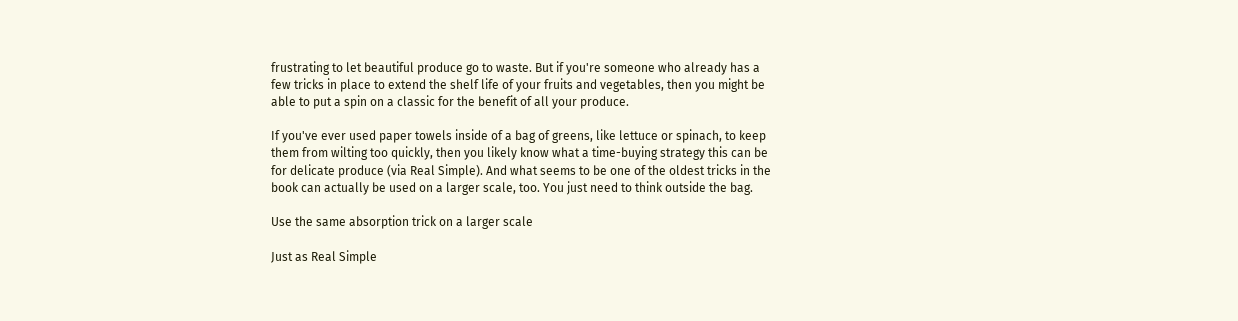frustrating to let beautiful produce go to waste. But if you're someone who already has a few tricks in place to extend the shelf life of your fruits and vegetables, then you might be able to put a spin on a classic for the benefit of all your produce.

If you've ever used paper towels inside of a bag of greens, like lettuce or spinach, to keep them from wilting too quickly, then you likely know what a time-buying strategy this can be for delicate produce (via Real Simple). And what seems to be one of the oldest tricks in the book can actually be used on a larger scale, too. You just need to think outside the bag.

Use the same absorption trick on a larger scale

Just as Real Simple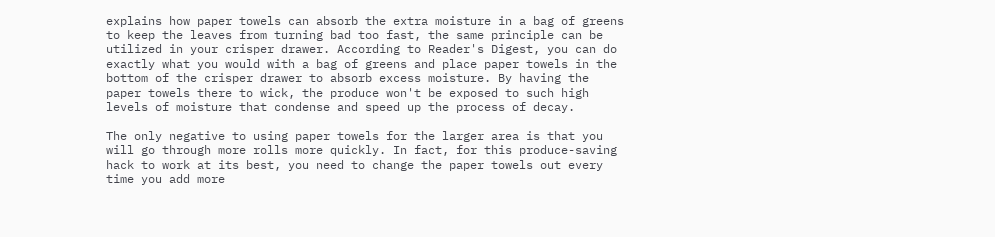explains how paper towels can absorb the extra moisture in a bag of greens to keep the leaves from turning bad too fast, the same principle can be utilized in your crisper drawer. According to Reader's Digest, you can do exactly what you would with a bag of greens and place paper towels in the bottom of the crisper drawer to absorb excess moisture. By having the paper towels there to wick, the produce won't be exposed to such high levels of moisture that condense and speed up the process of decay.

The only negative to using paper towels for the larger area is that you will go through more rolls more quickly. In fact, for this produce-saving hack to work at its best, you need to change the paper towels out every time you add more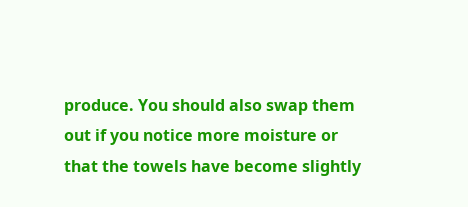produce. You should also swap them out if you notice more moisture or that the towels have become slightly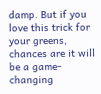damp. But if you love this trick for your greens, chances are it will be a game-changing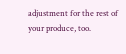adjustment for the rest of your produce, too.